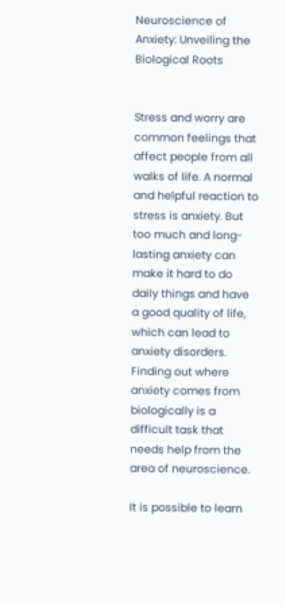Neuroscience of Anxiety: Unveiling the Biological Roots


Stress and worry are common feelings that affect people from all walks of life. A normal and helpful reaction to stress is anxiety. But too much and long-lasting anxiety can make it hard to do daily things and have a good quality of life, which can lead to anxiety disorders. Finding out where anxiety comes from biologically is a difficult task that needs help from the area of neuroscience.

It is possible to learn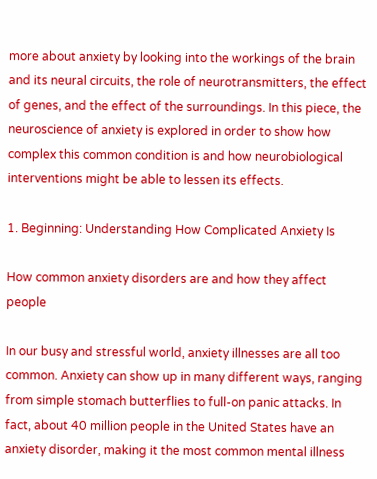more about anxiety by looking into the workings of the brain and its neural circuits, the role of neurotransmitters, the effect of genes, and the effect of the surroundings. In this piece, the neuroscience of anxiety is explored in order to show how complex this common condition is and how neurobiological interventions might be able to lessen its effects.

1. Beginning: Understanding How Complicated Anxiety Is

How common anxiety disorders are and how they affect people

In our busy and stressful world, anxiety illnesses are all too common. Anxiety can show up in many different ways, ranging from simple stomach butterflies to full-on panic attacks. In fact, about 40 million people in the United States have an anxiety disorder, making it the most common mental illness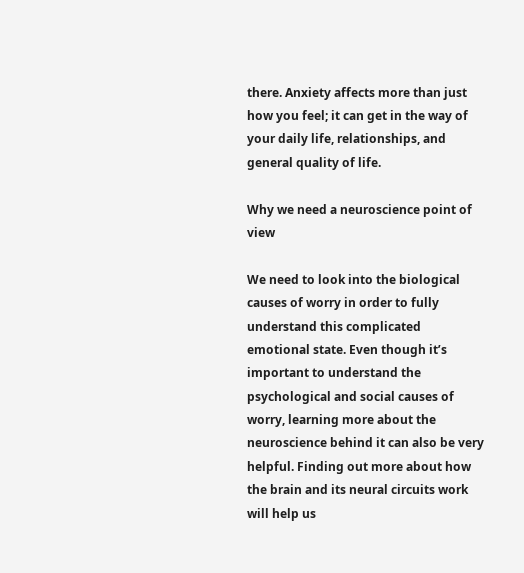there. Anxiety affects more than just how you feel; it can get in the way of your daily life, relationships, and general quality of life.

Why we need a neuroscience point of view

We need to look into the biological causes of worry in order to fully understand this complicated emotional state. Even though it’s important to understand the psychological and social causes of worry, learning more about the neuroscience behind it can also be very helpful. Finding out more about how the brain and its neural circuits work will help us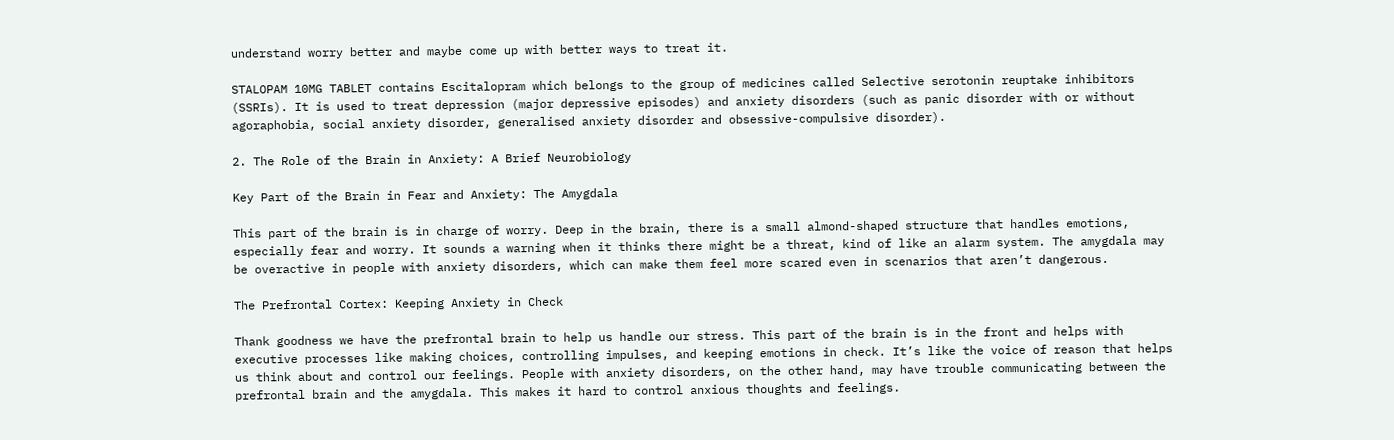understand worry better and maybe come up with better ways to treat it.

STALOPAM 10MG TABLET contains Escitalopram which belongs to the group of medicines called Selective serotonin reuptake inhibitors (SSRIs). It is used to treat depression (major depressive episodes) and anxiety disorders (such as panic disorder with or without agoraphobia, social anxiety disorder, generalised anxiety disorder and obsessive-compulsive disorder).

2. The Role of the Brain in Anxiety: A Brief Neurobiology

Key Part of the Brain in Fear and Anxiety: The Amygdala

This part of the brain is in charge of worry. Deep in the brain, there is a small almond-shaped structure that handles emotions, especially fear and worry. It sounds a warning when it thinks there might be a threat, kind of like an alarm system. The amygdala may be overactive in people with anxiety disorders, which can make them feel more scared even in scenarios that aren’t dangerous.

The Prefrontal Cortex: Keeping Anxiety in Check

Thank goodness we have the prefrontal brain to help us handle our stress. This part of the brain is in the front and helps with executive processes like making choices, controlling impulses, and keeping emotions in check. It’s like the voice of reason that helps us think about and control our feelings. People with anxiety disorders, on the other hand, may have trouble communicating between the prefrontal brain and the amygdala. This makes it hard to control anxious thoughts and feelings.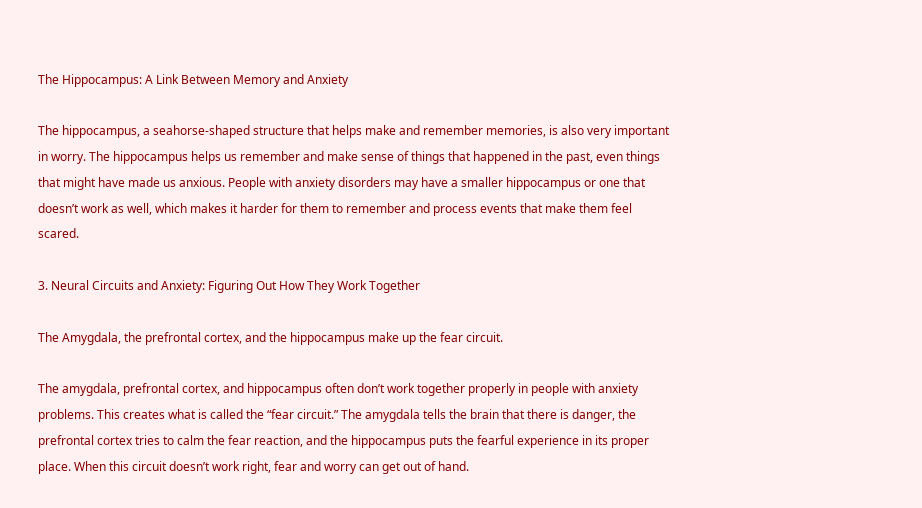The Hippocampus: A Link Between Memory and Anxiety

The hippocampus, a seahorse-shaped structure that helps make and remember memories, is also very important in worry. The hippocampus helps us remember and make sense of things that happened in the past, even things that might have made us anxious. People with anxiety disorders may have a smaller hippocampus or one that doesn’t work as well, which makes it harder for them to remember and process events that make them feel scared.

3. Neural Circuits and Anxiety: Figuring Out How They Work Together

The Amygdala, the prefrontal cortex, and the hippocampus make up the fear circuit.

The amygdala, prefrontal cortex, and hippocampus often don’t work together properly in people with anxiety problems. This creates what is called the “fear circuit.” The amygdala tells the brain that there is danger, the prefrontal cortex tries to calm the fear reaction, and the hippocampus puts the fearful experience in its proper place. When this circuit doesn’t work right, fear and worry can get out of hand.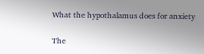What the hypothalamus does for anxiety

The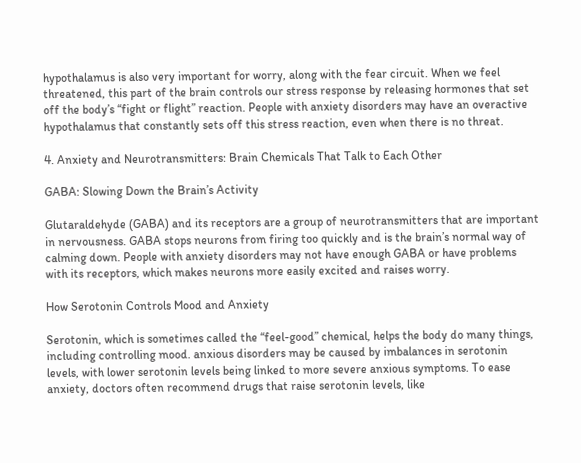hypothalamus is also very important for worry, along with the fear circuit. When we feel threatened, this part of the brain controls our stress response by releasing hormones that set off the body’s “fight or flight” reaction. People with anxiety disorders may have an overactive hypothalamus that constantly sets off this stress reaction, even when there is no threat.

4. Anxiety and Neurotransmitters: Brain Chemicals That Talk to Each Other

GABA: Slowing Down the Brain’s Activity

Glutaraldehyde (GABA) and its receptors are a group of neurotransmitters that are important in nervousness. GABA stops neurons from firing too quickly and is the brain’s normal way of calming down. People with anxiety disorders may not have enough GABA or have problems with its receptors, which makes neurons more easily excited and raises worry.

How Serotonin Controls Mood and Anxiety

Serotonin, which is sometimes called the “feel-good” chemical, helps the body do many things, including controlling mood. anxious disorders may be caused by imbalances in serotonin levels, with lower serotonin levels being linked to more severe anxious symptoms. To ease anxiety, doctors often recommend drugs that raise serotonin levels, like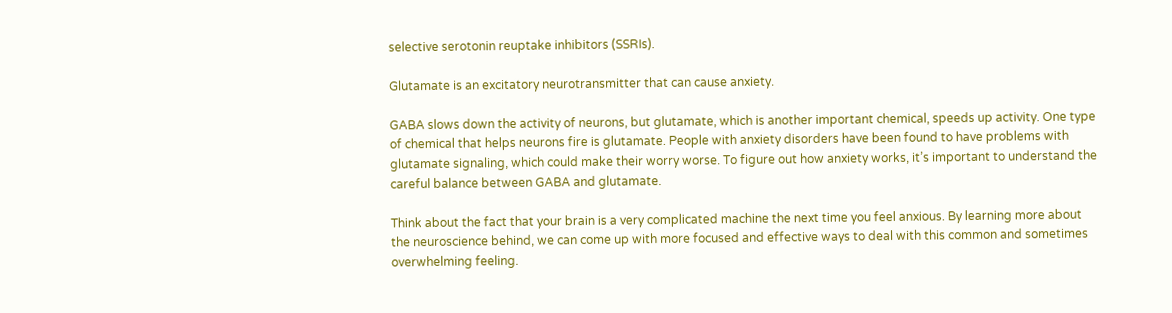selective serotonin reuptake inhibitors (SSRIs).

Glutamate is an excitatory neurotransmitter that can cause anxiety.

GABA slows down the activity of neurons, but glutamate, which is another important chemical, speeds up activity. One type of chemical that helps neurons fire is glutamate. People with anxiety disorders have been found to have problems with glutamate signaling, which could make their worry worse. To figure out how anxiety works, it’s important to understand the careful balance between GABA and glutamate.

Think about the fact that your brain is a very complicated machine the next time you feel anxious. By learning more about the neuroscience behind, we can come up with more focused and effective ways to deal with this common and sometimes overwhelming feeling.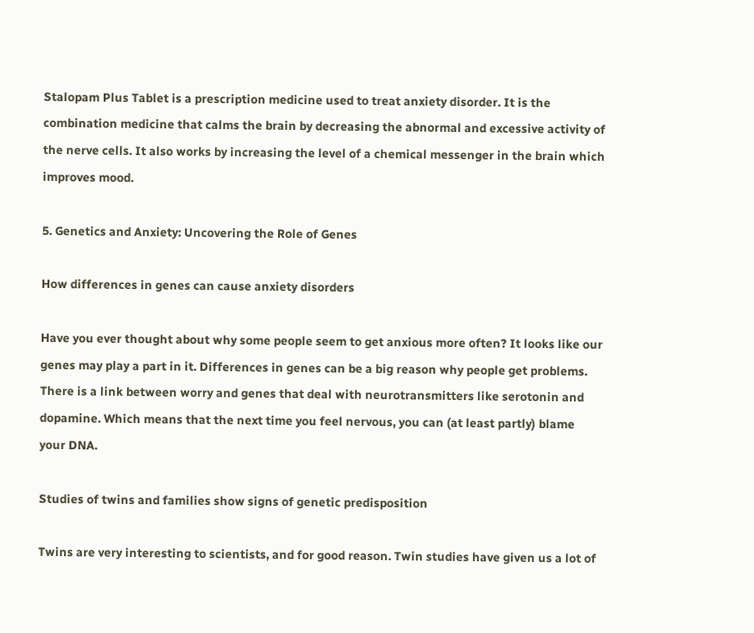Stalopam Plus Tablet is a prescription medicine used to treat anxiety disorder. It is the combination medicine that calms the brain by decreasing the abnormal and excessive activity of the nerve cells. It also works by increasing the level of a chemical messenger in the brain which improves mood.

5. Genetics and Anxiety: Uncovering the Role of Genes

How differences in genes can cause anxiety disorders

Have you ever thought about why some people seem to get anxious more often? It looks like our genes may play a part in it. Differences in genes can be a big reason why people get problems. There is a link between worry and genes that deal with neurotransmitters like serotonin and dopamine. Which means that the next time you feel nervous, you can (at least partly) blame your DNA.

Studies of twins and families show signs of genetic predisposition

Twins are very interesting to scientists, and for good reason. Twin studies have given us a lot of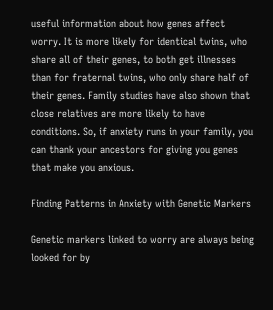useful information about how genes affect worry. It is more likely for identical twins, who share all of their genes, to both get illnesses than for fraternal twins, who only share half of their genes. Family studies have also shown that close relatives are more likely to have conditions. So, if anxiety runs in your family, you can thank your ancestors for giving you genes that make you anxious.

Finding Patterns in Anxiety with Genetic Markers

Genetic markers linked to worry are always being looked for by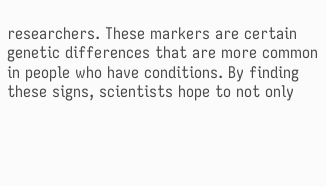researchers. These markers are certain genetic differences that are more common in people who have conditions. By finding these signs, scientists hope to not only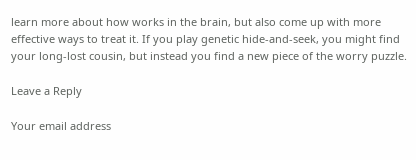learn more about how works in the brain, but also come up with more effective ways to treat it. If you play genetic hide-and-seek, you might find your long-lost cousin, but instead you find a new piece of the worry puzzle.

Leave a Reply

Your email address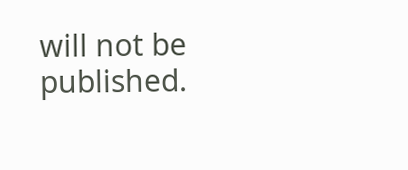will not be published.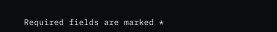Required fields are marked *